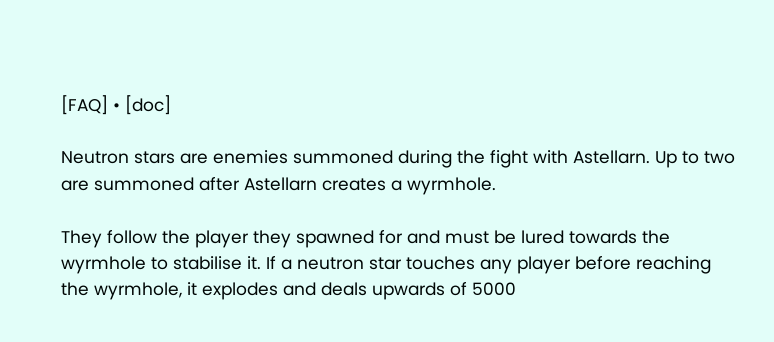[FAQ] • [doc]

Neutron stars are enemies summoned during the fight with Astellarn. Up to two are summoned after Astellarn creates a wyrmhole.

They follow the player they spawned for and must be lured towards the wyrmhole to stabilise it. If a neutron star touches any player before reaching the wyrmhole, it explodes and deals upwards of 5000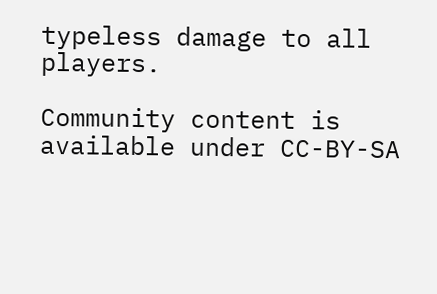typeless damage to all players.

Community content is available under CC-BY-SA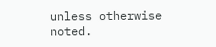unless otherwise noted.